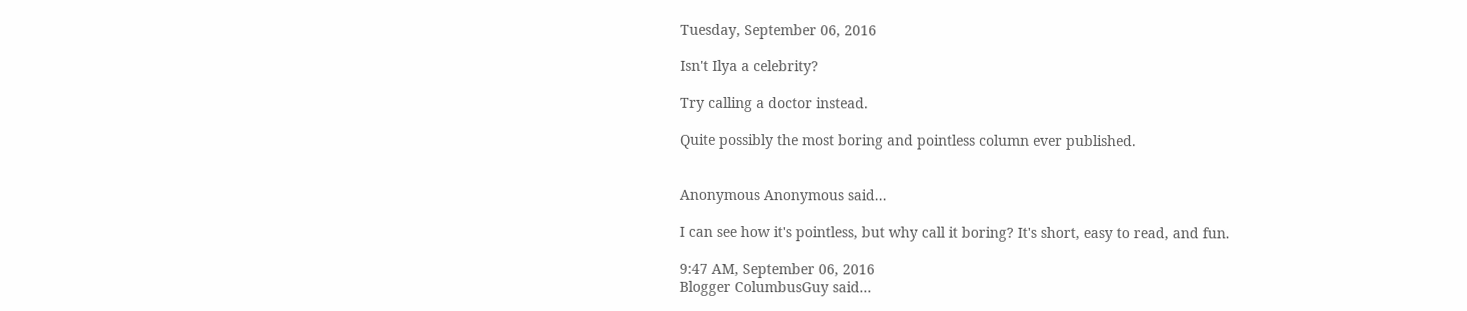Tuesday, September 06, 2016

Isn't Ilya a celebrity?

Try calling a doctor instead.

Quite possibly the most boring and pointless column ever published.


Anonymous Anonymous said...

I can see how it's pointless, but why call it boring? It's short, easy to read, and fun.

9:47 AM, September 06, 2016
Blogger ColumbusGuy said...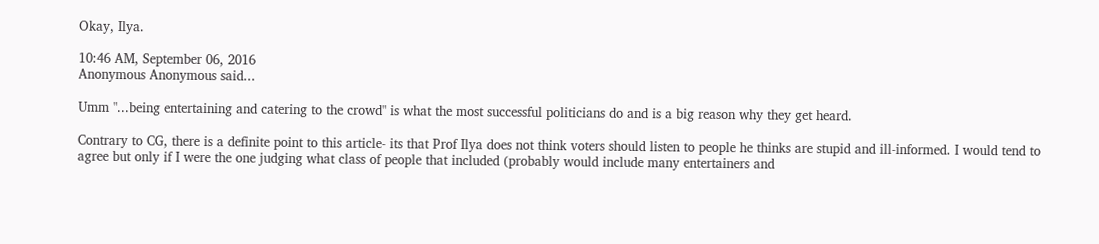Okay, Ilya.

10:46 AM, September 06, 2016
Anonymous Anonymous said...

Umm "...being entertaining and catering to the crowd" is what the most successful politicians do and is a big reason why they get heard.

Contrary to CG, there is a definite point to this article- its that Prof Ilya does not think voters should listen to people he thinks are stupid and ill-informed. I would tend to agree but only if I were the one judging what class of people that included (probably would include many entertainers and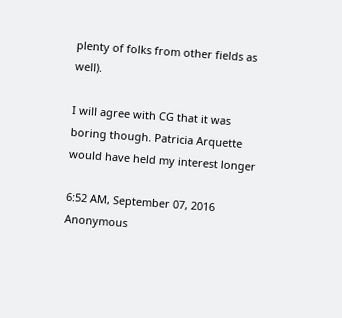plenty of folks from other fields as well).

I will agree with CG that it was boring though. Patricia Arquette would have held my interest longer

6:52 AM, September 07, 2016
Anonymous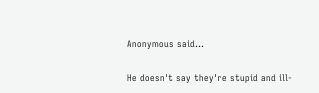Anonymous said...

He doesn't say they're stupid and ill-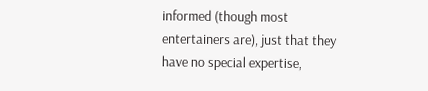informed (though most entertainers are), just that they have no special expertise,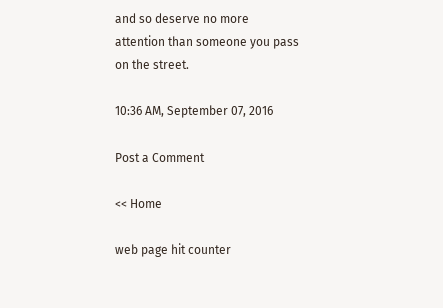and so deserve no more attention than someone you pass on the street.

10:36 AM, September 07, 2016

Post a Comment

<< Home

web page hit counter